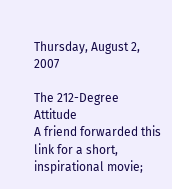Thursday, August 2, 2007

The 212-Degree Attitude
A friend forwarded this link for a short, inspirational movie;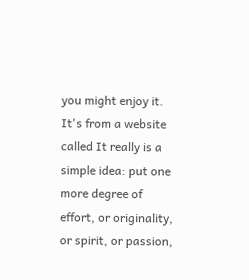you might enjoy it. It's from a website called It really is a simple idea: put one more degree of effort, or originality, or spirit, or passion,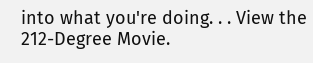into what you're doing. . . View the 212-Degree Movie.